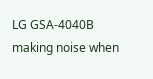LG GSA-4040B making noise when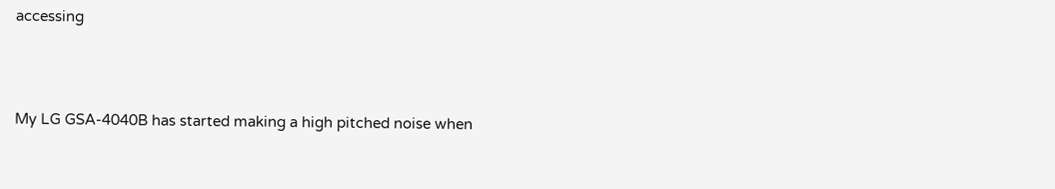accessing



My LG GSA-4040B has started making a high pitched noise when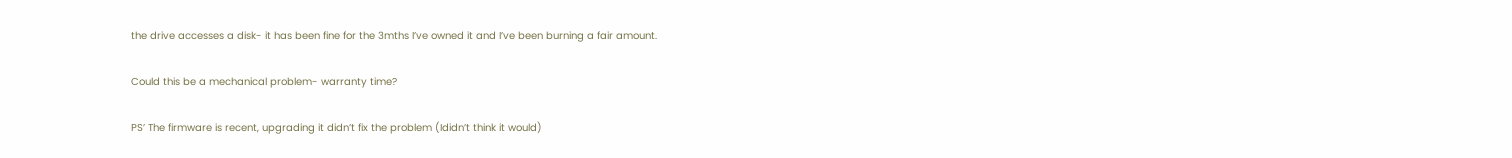the drive accesses a disk- it has been fine for the 3mths I’ve owned it and I’ve been burning a fair amount.

Could this be a mechanical problem- warranty time?

PS’ The firmware is recent, upgrading it didn’t fix the problem (Ididn’t think it would)